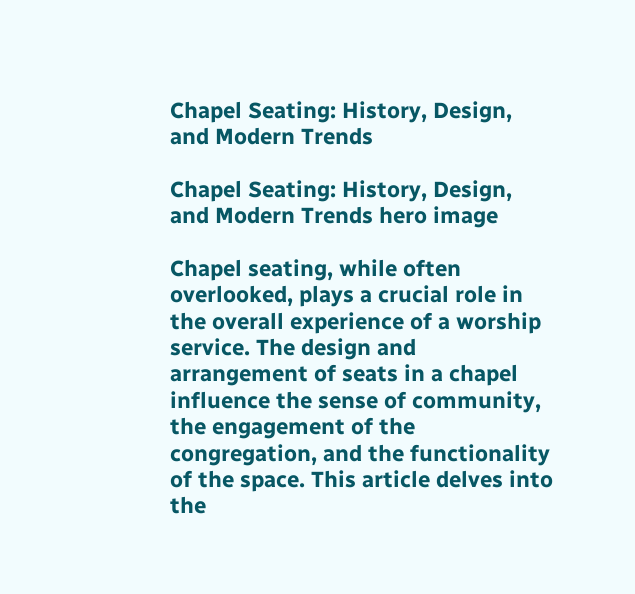Chapel Seating: History, Design, and Modern Trends

Chapel Seating: History, Design, and Modern Trends hero image

Chapel seating, while often overlooked, plays a crucial role in the overall experience of a worship service. The design and arrangement of seats in a chapel influence the sense of community, the engagement of the congregation, and the functionality of the space. This article delves into the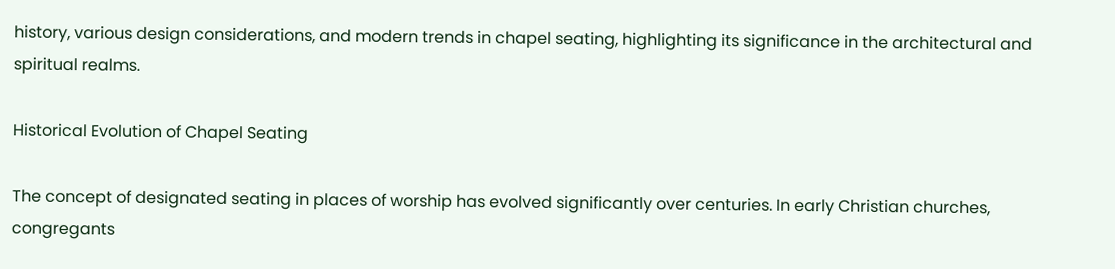history, various design considerations, and modern trends in chapel seating, highlighting its significance in the architectural and spiritual realms.

Historical Evolution of Chapel Seating

The concept of designated seating in places of worship has evolved significantly over centuries. In early Christian churches, congregants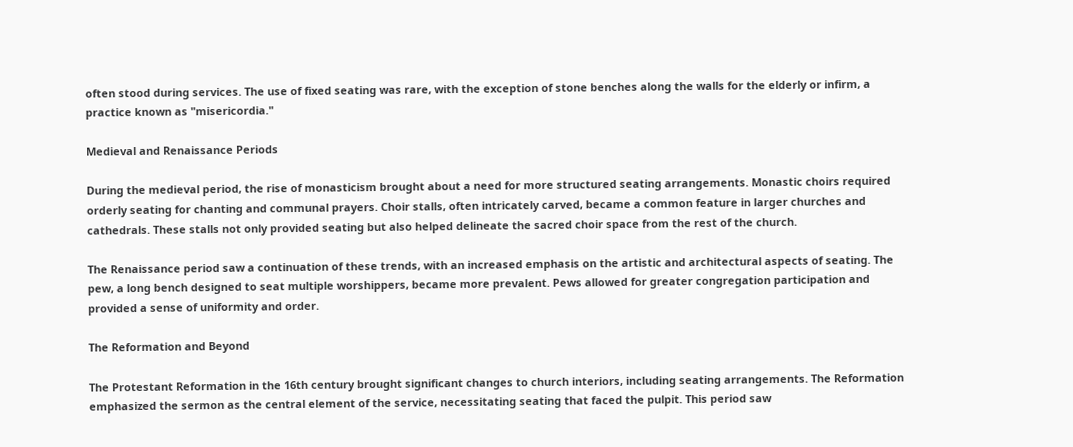often stood during services. The use of fixed seating was rare, with the exception of stone benches along the walls for the elderly or infirm, a practice known as "misericordia."

Medieval and Renaissance Periods

During the medieval period, the rise of monasticism brought about a need for more structured seating arrangements. Monastic choirs required orderly seating for chanting and communal prayers. Choir stalls, often intricately carved, became a common feature in larger churches and cathedrals. These stalls not only provided seating but also helped delineate the sacred choir space from the rest of the church.

The Renaissance period saw a continuation of these trends, with an increased emphasis on the artistic and architectural aspects of seating. The pew, a long bench designed to seat multiple worshippers, became more prevalent. Pews allowed for greater congregation participation and provided a sense of uniformity and order.

The Reformation and Beyond

The Protestant Reformation in the 16th century brought significant changes to church interiors, including seating arrangements. The Reformation emphasized the sermon as the central element of the service, necessitating seating that faced the pulpit. This period saw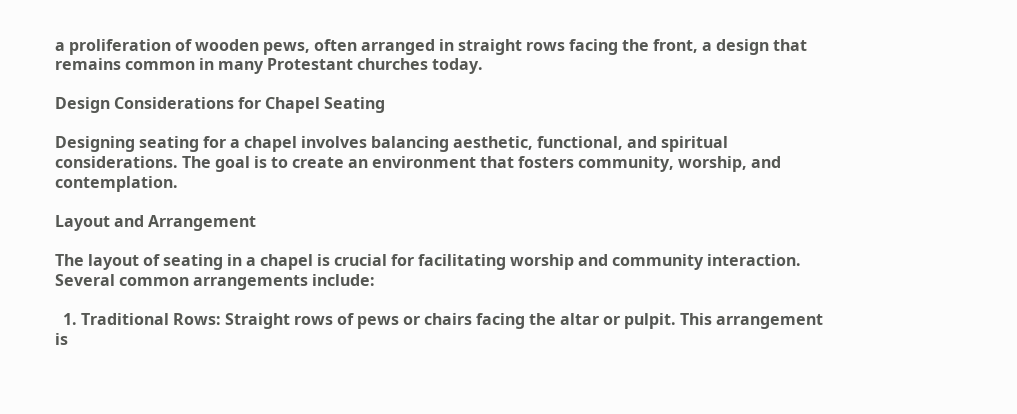a proliferation of wooden pews, often arranged in straight rows facing the front, a design that remains common in many Protestant churches today.

Design Considerations for Chapel Seating

Designing seating for a chapel involves balancing aesthetic, functional, and spiritual considerations. The goal is to create an environment that fosters community, worship, and contemplation.

Layout and Arrangement

The layout of seating in a chapel is crucial for facilitating worship and community interaction. Several common arrangements include:

  1. Traditional Rows: Straight rows of pews or chairs facing the altar or pulpit. This arrangement is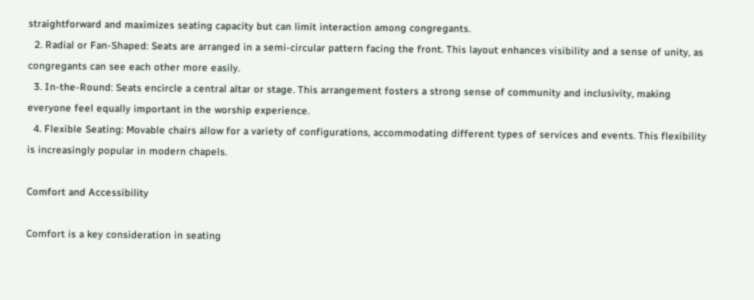straightforward and maximizes seating capacity but can limit interaction among congregants.
  2. Radial or Fan-Shaped: Seats are arranged in a semi-circular pattern facing the front. This layout enhances visibility and a sense of unity, as congregants can see each other more easily.
  3. In-the-Round: Seats encircle a central altar or stage. This arrangement fosters a strong sense of community and inclusivity, making everyone feel equally important in the worship experience.
  4. Flexible Seating: Movable chairs allow for a variety of configurations, accommodating different types of services and events. This flexibility is increasingly popular in modern chapels.

Comfort and Accessibility

Comfort is a key consideration in seating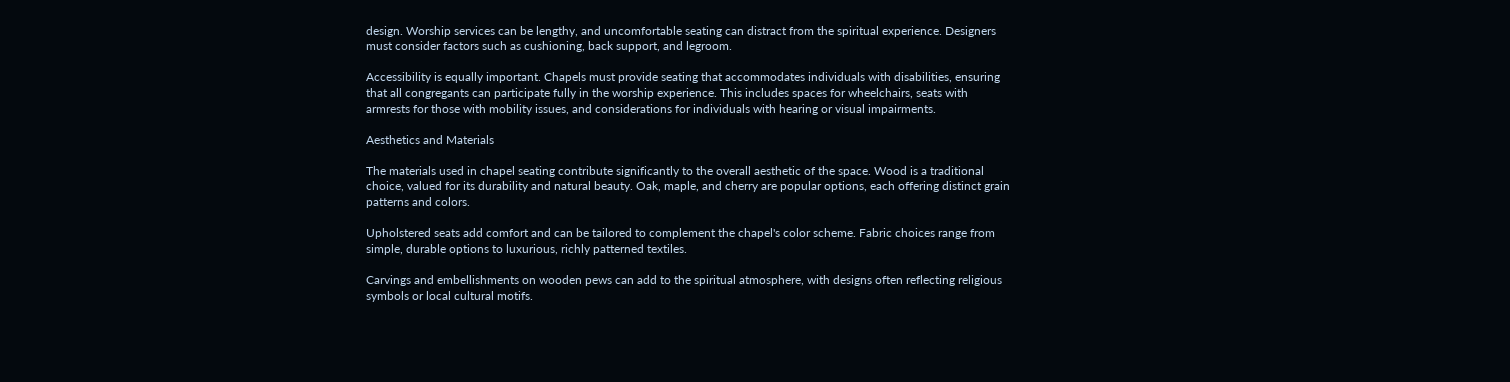design. Worship services can be lengthy, and uncomfortable seating can distract from the spiritual experience. Designers must consider factors such as cushioning, back support, and legroom.

Accessibility is equally important. Chapels must provide seating that accommodates individuals with disabilities, ensuring that all congregants can participate fully in the worship experience. This includes spaces for wheelchairs, seats with armrests for those with mobility issues, and considerations for individuals with hearing or visual impairments.

Aesthetics and Materials

The materials used in chapel seating contribute significantly to the overall aesthetic of the space. Wood is a traditional choice, valued for its durability and natural beauty. Oak, maple, and cherry are popular options, each offering distinct grain patterns and colors.

Upholstered seats add comfort and can be tailored to complement the chapel's color scheme. Fabric choices range from simple, durable options to luxurious, richly patterned textiles.

Carvings and embellishments on wooden pews can add to the spiritual atmosphere, with designs often reflecting religious symbols or local cultural motifs.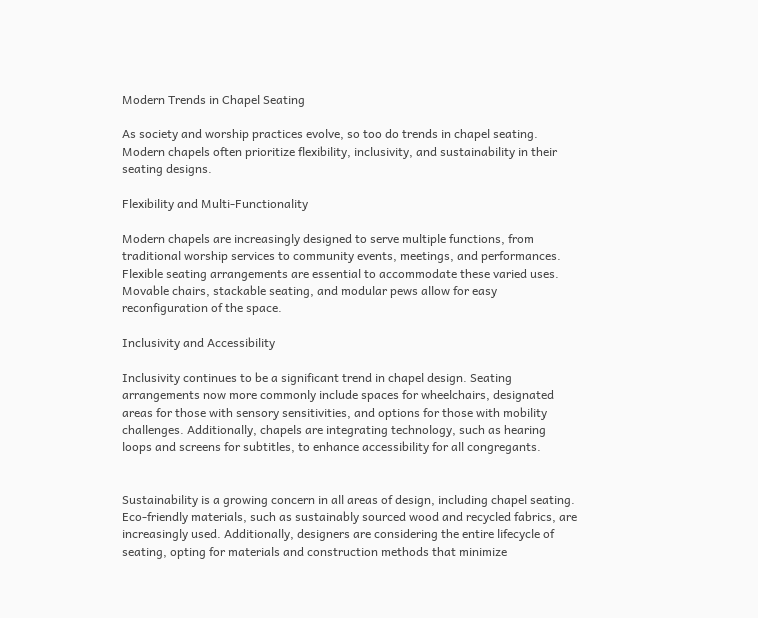Modern Trends in Chapel Seating

As society and worship practices evolve, so too do trends in chapel seating. Modern chapels often prioritize flexibility, inclusivity, and sustainability in their seating designs.

Flexibility and Multi-Functionality

Modern chapels are increasingly designed to serve multiple functions, from traditional worship services to community events, meetings, and performances. Flexible seating arrangements are essential to accommodate these varied uses. Movable chairs, stackable seating, and modular pews allow for easy reconfiguration of the space.

Inclusivity and Accessibility

Inclusivity continues to be a significant trend in chapel design. Seating arrangements now more commonly include spaces for wheelchairs, designated areas for those with sensory sensitivities, and options for those with mobility challenges. Additionally, chapels are integrating technology, such as hearing loops and screens for subtitles, to enhance accessibility for all congregants.


Sustainability is a growing concern in all areas of design, including chapel seating. Eco-friendly materials, such as sustainably sourced wood and recycled fabrics, are increasingly used. Additionally, designers are considering the entire lifecycle of seating, opting for materials and construction methods that minimize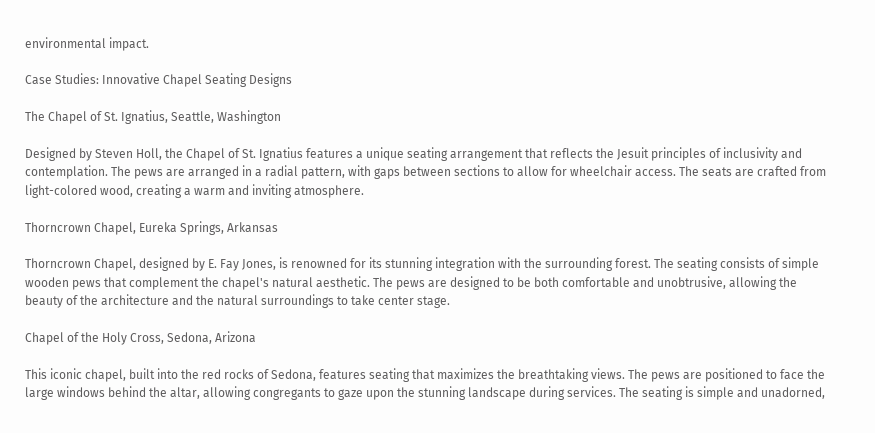environmental impact.

Case Studies: Innovative Chapel Seating Designs

The Chapel of St. Ignatius, Seattle, Washington

Designed by Steven Holl, the Chapel of St. Ignatius features a unique seating arrangement that reflects the Jesuit principles of inclusivity and contemplation. The pews are arranged in a radial pattern, with gaps between sections to allow for wheelchair access. The seats are crafted from light-colored wood, creating a warm and inviting atmosphere.

Thorncrown Chapel, Eureka Springs, Arkansas

Thorncrown Chapel, designed by E. Fay Jones, is renowned for its stunning integration with the surrounding forest. The seating consists of simple wooden pews that complement the chapel's natural aesthetic. The pews are designed to be both comfortable and unobtrusive, allowing the beauty of the architecture and the natural surroundings to take center stage.

Chapel of the Holy Cross, Sedona, Arizona

This iconic chapel, built into the red rocks of Sedona, features seating that maximizes the breathtaking views. The pews are positioned to face the large windows behind the altar, allowing congregants to gaze upon the stunning landscape during services. The seating is simple and unadorned,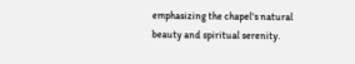emphasizing the chapel's natural beauty and spiritual serenity.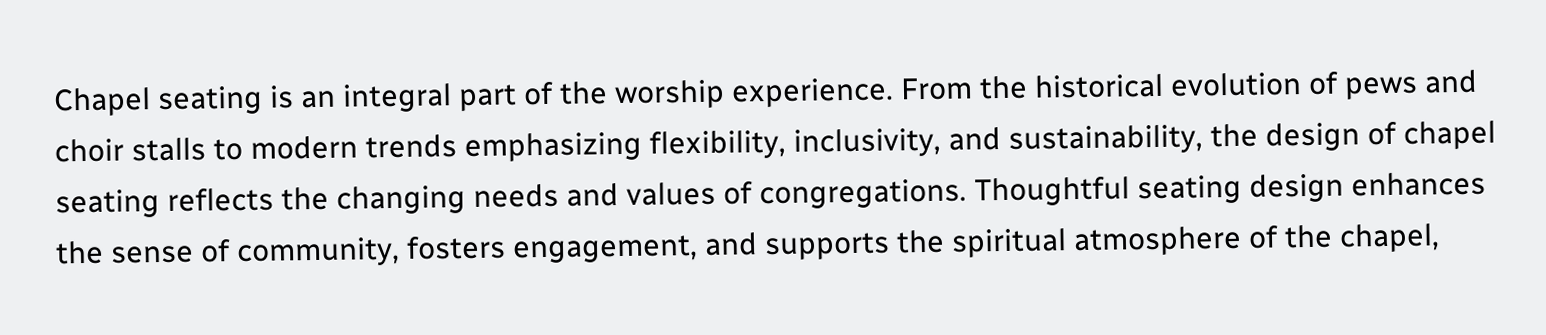Chapel seating is an integral part of the worship experience. From the historical evolution of pews and choir stalls to modern trends emphasizing flexibility, inclusivity, and sustainability, the design of chapel seating reflects the changing needs and values of congregations. Thoughtful seating design enhances the sense of community, fosters engagement, and supports the spiritual atmosphere of the chapel,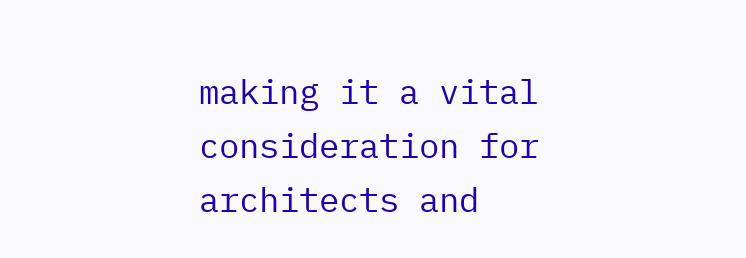making it a vital consideration for architects and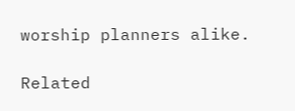worship planners alike.

Related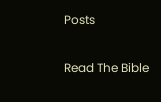Posts

Read The Bible